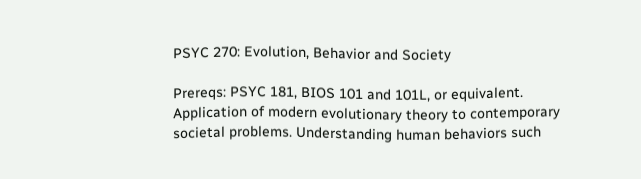PSYC 270: Evolution, Behavior and Society

Prereqs: PSYC 181, BIOS 101 and 101L, or equivalent.
Application of modern evolutionary theory to contemporary societal problems. Understanding human behaviors such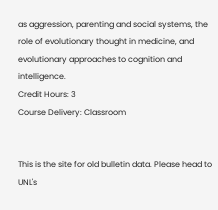as aggression, parenting and social systems, the role of evolutionary thought in medicine, and evolutionary approaches to cognition and intelligence.
Credit Hours: 3
Course Delivery: Classroom


This is the site for old bulletin data. Please head to UNL's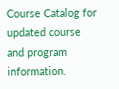Course Catalog for updated course and program information.